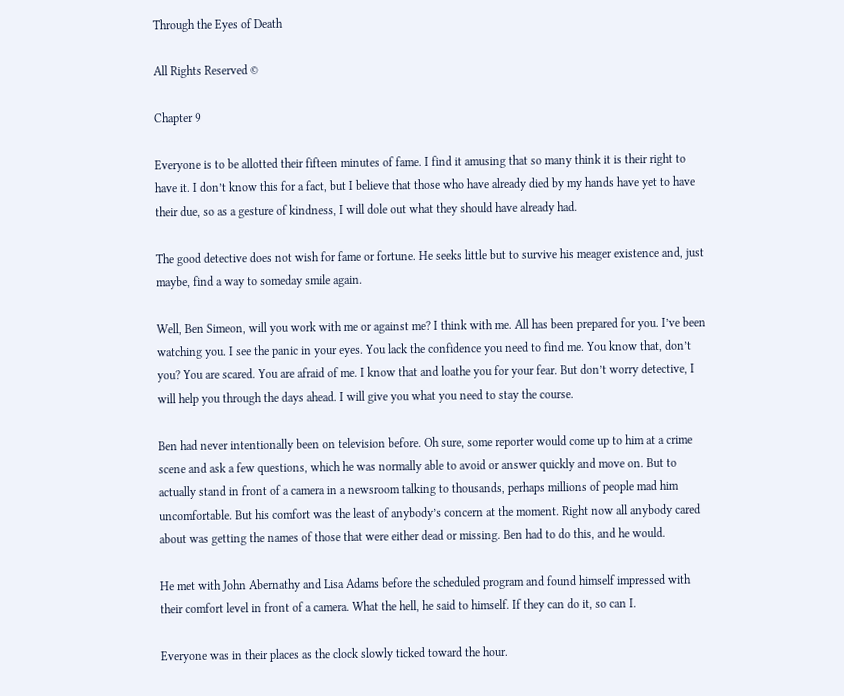Through the Eyes of Death

All Rights Reserved ©

Chapter 9

Everyone is to be allotted their fifteen minutes of fame. I find it amusing that so many think it is their right to have it. I don’t know this for a fact, but I believe that those who have already died by my hands have yet to have their due, so as a gesture of kindness, I will dole out what they should have already had.

The good detective does not wish for fame or fortune. He seeks little but to survive his meager existence and, just maybe, find a way to someday smile again.

Well, Ben Simeon, will you work with me or against me? I think with me. All has been prepared for you. I’ve been watching you. I see the panic in your eyes. You lack the confidence you need to find me. You know that, don’t you? You are scared. You are afraid of me. I know that and loathe you for your fear. But don’t worry detective, I will help you through the days ahead. I will give you what you need to stay the course.

Ben had never intentionally been on television before. Oh sure, some reporter would come up to him at a crime scene and ask a few questions, which he was normally able to avoid or answer quickly and move on. But to actually stand in front of a camera in a newsroom talking to thousands, perhaps millions of people mad him uncomfortable. But his comfort was the least of anybody’s concern at the moment. Right now all anybody cared about was getting the names of those that were either dead or missing. Ben had to do this, and he would.

He met with John Abernathy and Lisa Adams before the scheduled program and found himself impressed with their comfort level in front of a camera. What the hell, he said to himself. If they can do it, so can I.

Everyone was in their places as the clock slowly ticked toward the hour.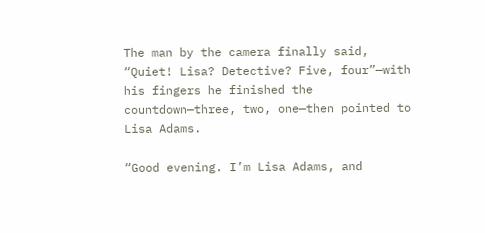The man by the camera finally said, “Quiet! Lisa? Detective? Five, four”—with his fingers he finished the countdown—three, two, one—then pointed to Lisa Adams.

“Good evening. I’m Lisa Adams, and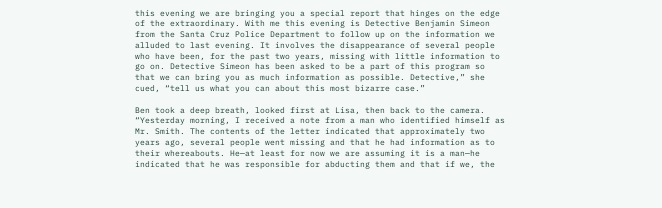this evening we are bringing you a special report that hinges on the edge of the extraordinary. With me this evening is Detective Benjamin Simeon from the Santa Cruz Police Department to follow up on the information we alluded to last evening. It involves the disappearance of several people who have been, for the past two years, missing with little information to go on. Detective Simeon has been asked to be a part of this program so that we can bring you as much information as possible. Detective,” she cued, “tell us what you can about this most bizarre case.”

Ben took a deep breath, looked first at Lisa, then back to the camera. “Yesterday morning, I received a note from a man who identified himself as Mr. Smith. The contents of the letter indicated that approximately two years ago, several people went missing and that he had information as to their whereabouts. He—at least for now we are assuming it is a man—he indicated that he was responsible for abducting them and that if we, the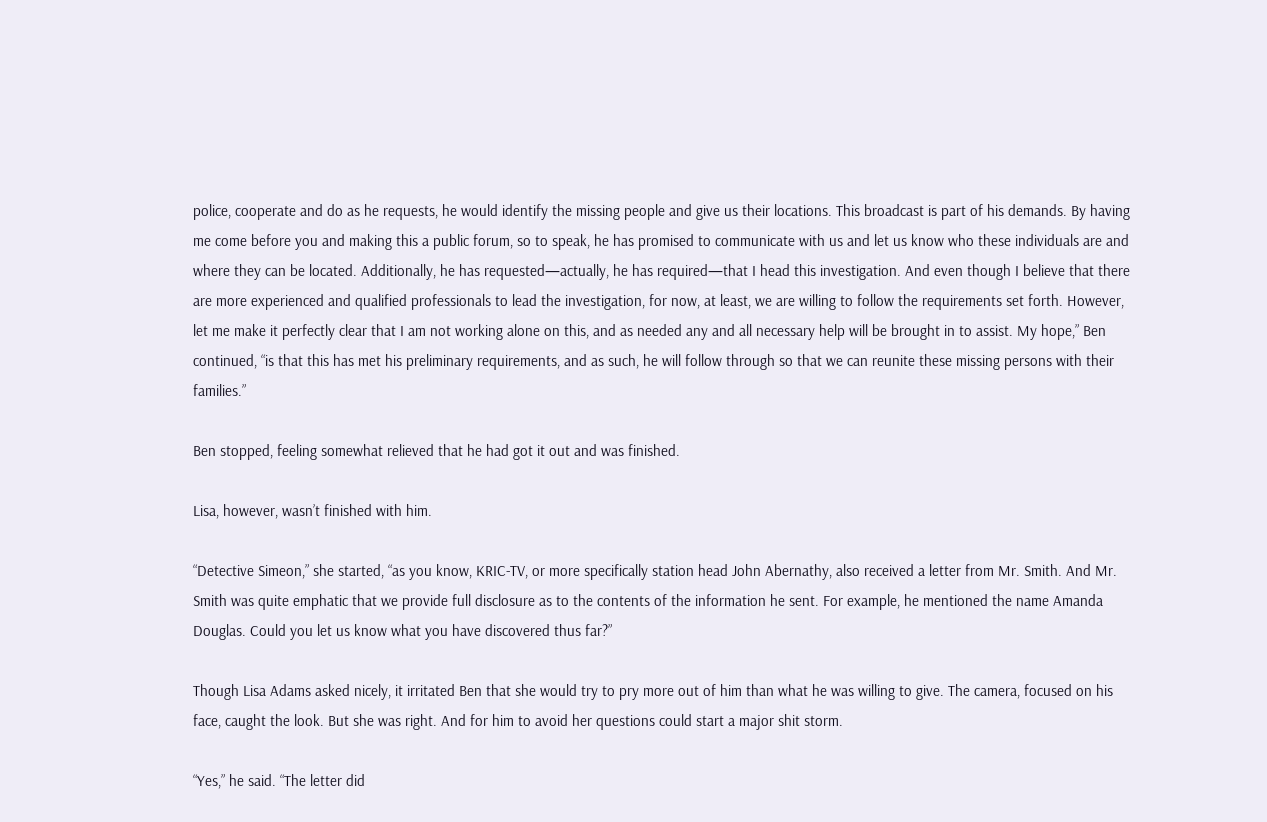police, cooperate and do as he requests, he would identify the missing people and give us their locations. This broadcast is part of his demands. By having me come before you and making this a public forum, so to speak, he has promised to communicate with us and let us know who these individuals are and where they can be located. Additionally, he has requested—actually, he has required—that I head this investigation. And even though I believe that there are more experienced and qualified professionals to lead the investigation, for now, at least, we are willing to follow the requirements set forth. However, let me make it perfectly clear that I am not working alone on this, and as needed any and all necessary help will be brought in to assist. My hope,” Ben continued, “is that this has met his preliminary requirements, and as such, he will follow through so that we can reunite these missing persons with their families.”

Ben stopped, feeling somewhat relieved that he had got it out and was finished.

Lisa, however, wasn’t finished with him.

“Detective Simeon,” she started, “as you know, KRIC-TV, or more specifically station head John Abernathy, also received a letter from Mr. Smith. And Mr. Smith was quite emphatic that we provide full disclosure as to the contents of the information he sent. For example, he mentioned the name Amanda Douglas. Could you let us know what you have discovered thus far?”

Though Lisa Adams asked nicely, it irritated Ben that she would try to pry more out of him than what he was willing to give. The camera, focused on his face, caught the look. But she was right. And for him to avoid her questions could start a major shit storm.

“Yes,” he said. “The letter did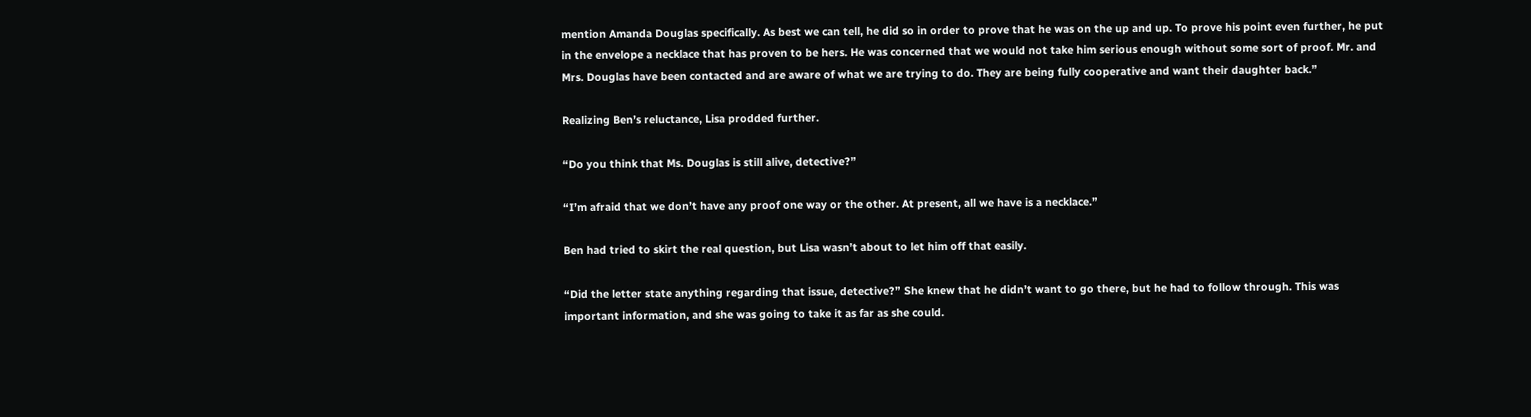mention Amanda Douglas specifically. As best we can tell, he did so in order to prove that he was on the up and up. To prove his point even further, he put in the envelope a necklace that has proven to be hers. He was concerned that we would not take him serious enough without some sort of proof. Mr. and Mrs. Douglas have been contacted and are aware of what we are trying to do. They are being fully cooperative and want their daughter back.”

Realizing Ben’s reluctance, Lisa prodded further.

“Do you think that Ms. Douglas is still alive, detective?”

“I’m afraid that we don’t have any proof one way or the other. At present, all we have is a necklace.”

Ben had tried to skirt the real question, but Lisa wasn’t about to let him off that easily.

“Did the letter state anything regarding that issue, detective?” She knew that he didn’t want to go there, but he had to follow through. This was important information, and she was going to take it as far as she could.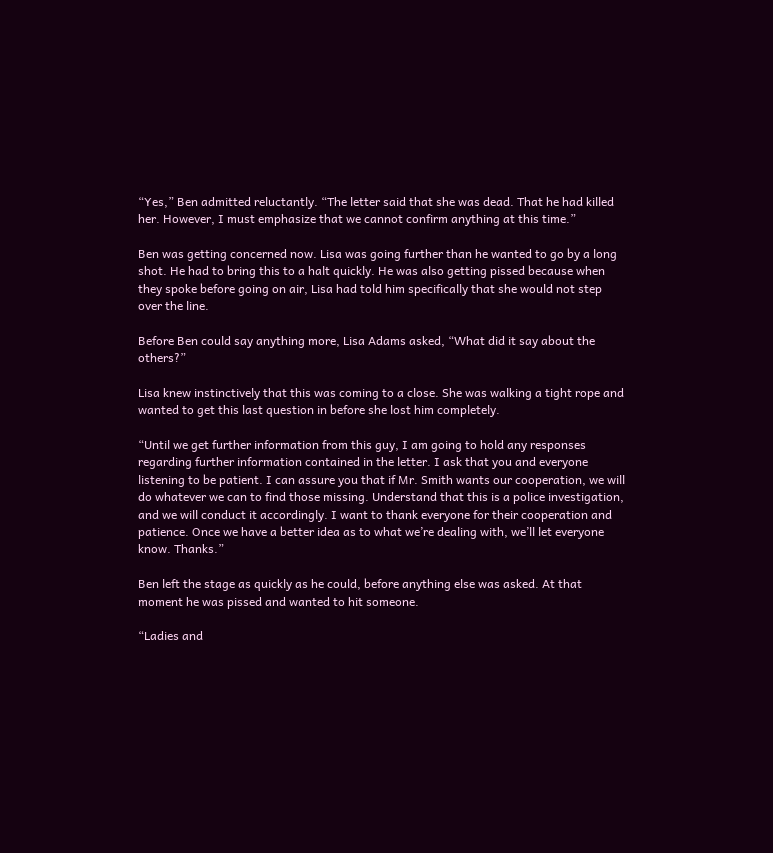“Yes,” Ben admitted reluctantly. “The letter said that she was dead. That he had killed her. However, I must emphasize that we cannot confirm anything at this time.”

Ben was getting concerned now. Lisa was going further than he wanted to go by a long shot. He had to bring this to a halt quickly. He was also getting pissed because when they spoke before going on air, Lisa had told him specifically that she would not step over the line.

Before Ben could say anything more, Lisa Adams asked, “What did it say about the others?”

Lisa knew instinctively that this was coming to a close. She was walking a tight rope and wanted to get this last question in before she lost him completely.

“Until we get further information from this guy, I am going to hold any responses regarding further information contained in the letter. I ask that you and everyone listening to be patient. I can assure you that if Mr. Smith wants our cooperation, we will do whatever we can to find those missing. Understand that this is a police investigation, and we will conduct it accordingly. I want to thank everyone for their cooperation and patience. Once we have a better idea as to what we’re dealing with, we’ll let everyone know. Thanks.”

Ben left the stage as quickly as he could, before anything else was asked. At that moment he was pissed and wanted to hit someone.

“Ladies and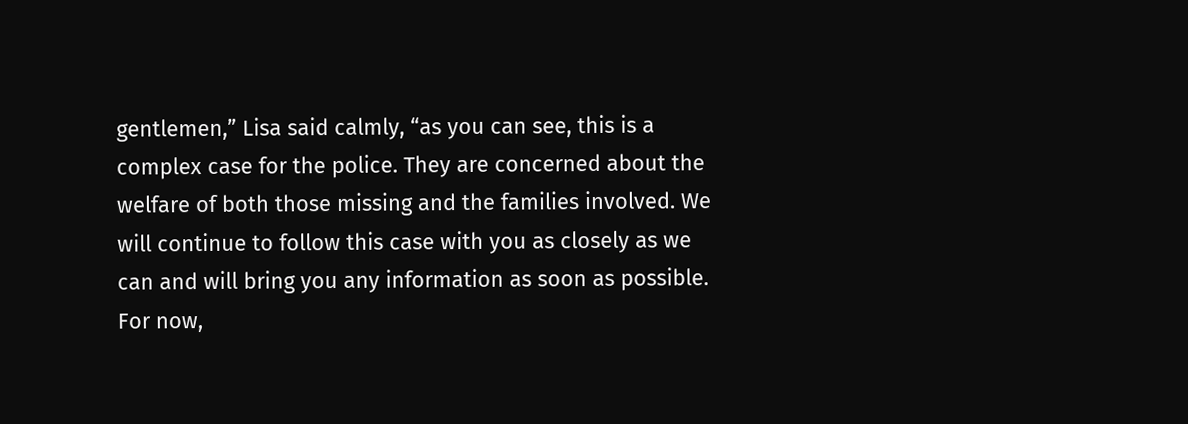gentlemen,” Lisa said calmly, “as you can see, this is a complex case for the police. They are concerned about the welfare of both those missing and the families involved. We will continue to follow this case with you as closely as we can and will bring you any information as soon as possible. For now,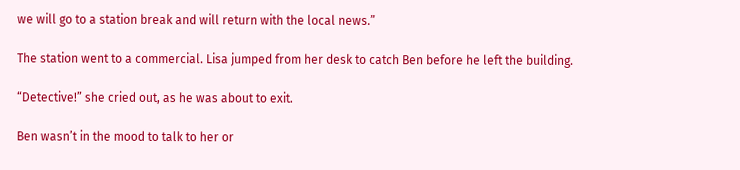we will go to a station break and will return with the local news.”

The station went to a commercial. Lisa jumped from her desk to catch Ben before he left the building.

“Detective!” she cried out, as he was about to exit.

Ben wasn’t in the mood to talk to her or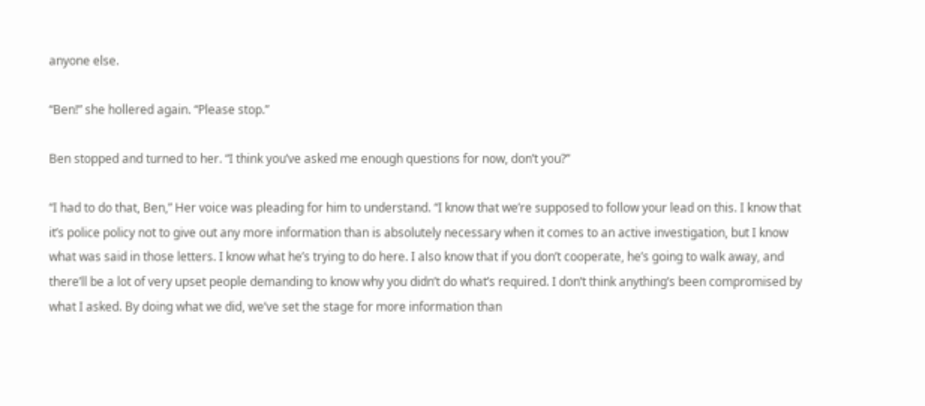anyone else.

“Ben!” she hollered again. “Please stop.”

Ben stopped and turned to her. “I think you’ve asked me enough questions for now, don’t you?”

“I had to do that, Ben,” Her voice was pleading for him to understand. “I know that we’re supposed to follow your lead on this. I know that it’s police policy not to give out any more information than is absolutely necessary when it comes to an active investigation, but I know what was said in those letters. I know what he’s trying to do here. I also know that if you don’t cooperate, he’s going to walk away, and there’ll be a lot of very upset people demanding to know why you didn’t do what’s required. I don’t think anything’s been compromised by what I asked. By doing what we did, we’ve set the stage for more information than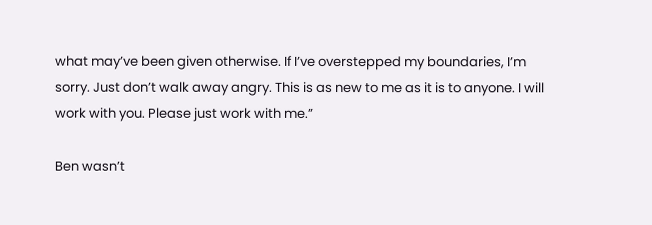what may’ve been given otherwise. If I’ve overstepped my boundaries, I’m sorry. Just don’t walk away angry. This is as new to me as it is to anyone. I will work with you. Please just work with me.”

Ben wasn’t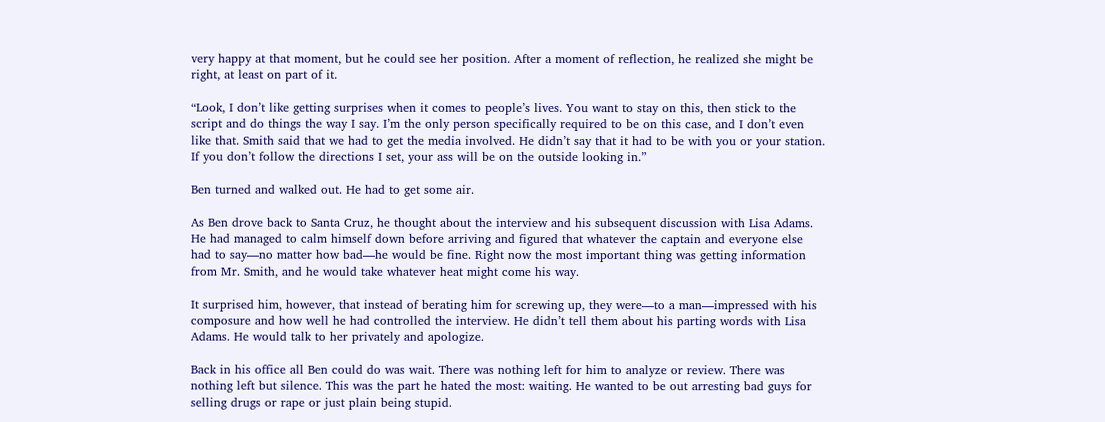very happy at that moment, but he could see her position. After a moment of reflection, he realized she might be right, at least on part of it.

“Look, I don’t like getting surprises when it comes to people’s lives. You want to stay on this, then stick to the script and do things the way I say. I’m the only person specifically required to be on this case, and I don’t even like that. Smith said that we had to get the media involved. He didn’t say that it had to be with you or your station. If you don’t follow the directions I set, your ass will be on the outside looking in.”

Ben turned and walked out. He had to get some air.

As Ben drove back to Santa Cruz, he thought about the interview and his subsequent discussion with Lisa Adams. He had managed to calm himself down before arriving and figured that whatever the captain and everyone else had to say—no matter how bad—he would be fine. Right now the most important thing was getting information from Mr. Smith, and he would take whatever heat might come his way.

It surprised him, however, that instead of berating him for screwing up, they were—to a man—impressed with his composure and how well he had controlled the interview. He didn’t tell them about his parting words with Lisa Adams. He would talk to her privately and apologize.

Back in his office all Ben could do was wait. There was nothing left for him to analyze or review. There was nothing left but silence. This was the part he hated the most: waiting. He wanted to be out arresting bad guys for selling drugs or rape or just plain being stupid.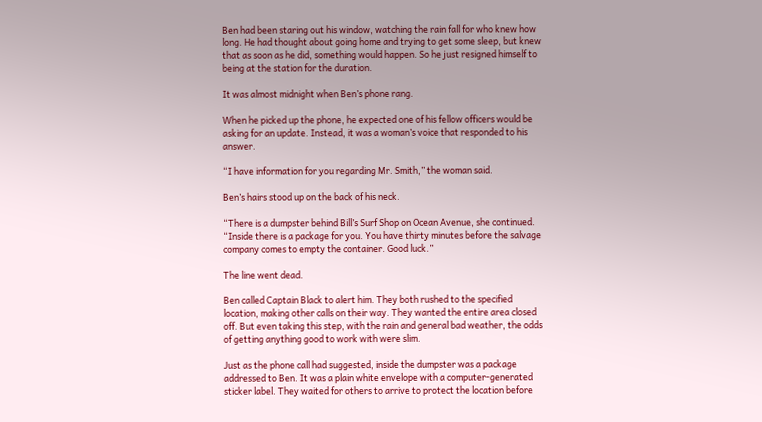Ben had been staring out his window, watching the rain fall for who knew how long. He had thought about going home and trying to get some sleep, but knew that as soon as he did, something would happen. So he just resigned himself to being at the station for the duration.

It was almost midnight when Ben’s phone rang.

When he picked up the phone, he expected one of his fellow officers would be asking for an update. Instead, it was a woman’s voice that responded to his answer.

“I have information for you regarding Mr. Smith,” the woman said.

Ben’s hairs stood up on the back of his neck.

“There is a dumpster behind Bill’s Surf Shop on Ocean Avenue, she continued. “Inside there is a package for you. You have thirty minutes before the salvage company comes to empty the container. Good luck.”

The line went dead.

Ben called Captain Black to alert him. They both rushed to the specified location, making other calls on their way. They wanted the entire area closed off. But even taking this step, with the rain and general bad weather, the odds of getting anything good to work with were slim.

Just as the phone call had suggested, inside the dumpster was a package addressed to Ben. It was a plain white envelope with a computer-generated sticker label. They waited for others to arrive to protect the location before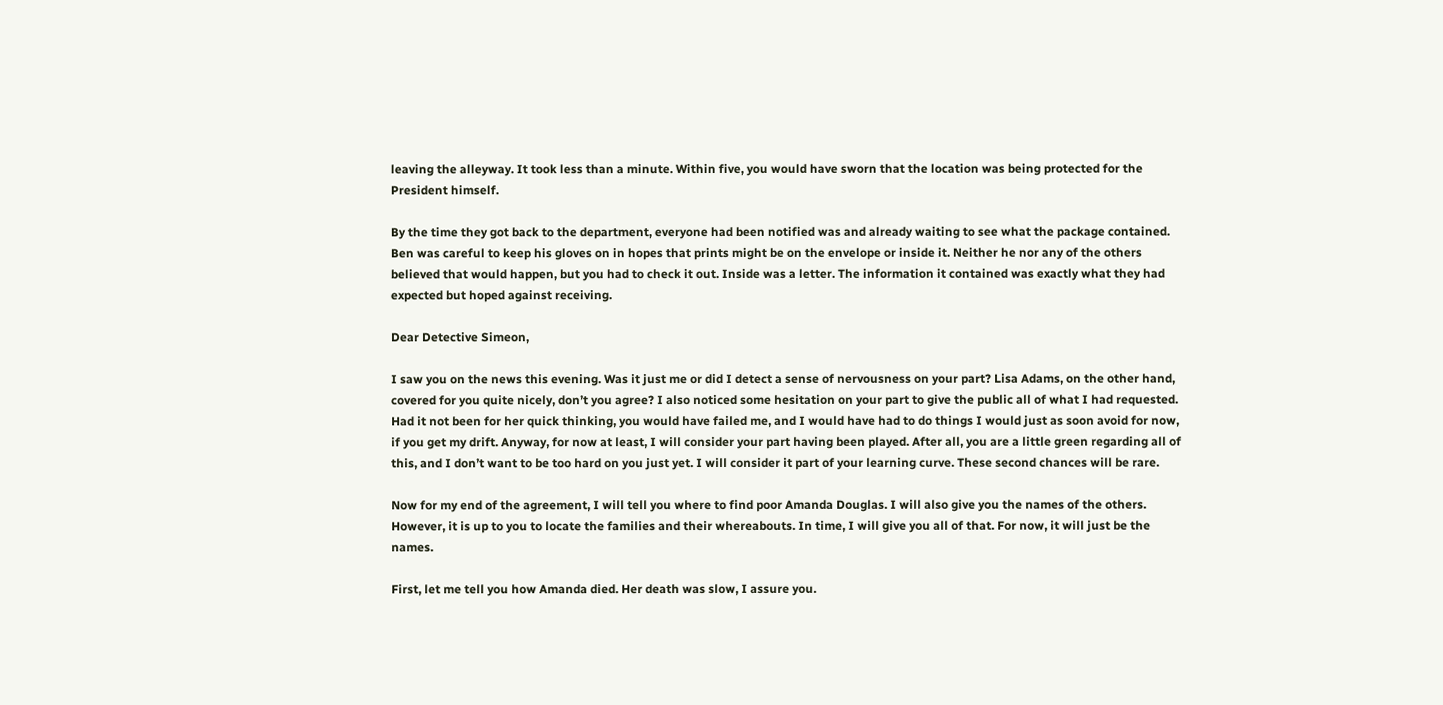leaving the alleyway. It took less than a minute. Within five, you would have sworn that the location was being protected for the President himself.

By the time they got back to the department, everyone had been notified was and already waiting to see what the package contained. Ben was careful to keep his gloves on in hopes that prints might be on the envelope or inside it. Neither he nor any of the others believed that would happen, but you had to check it out. Inside was a letter. The information it contained was exactly what they had expected but hoped against receiving.

Dear Detective Simeon,

I saw you on the news this evening. Was it just me or did I detect a sense of nervousness on your part? Lisa Adams, on the other hand, covered for you quite nicely, don’t you agree? I also noticed some hesitation on your part to give the public all of what I had requested. Had it not been for her quick thinking, you would have failed me, and I would have had to do things I would just as soon avoid for now, if you get my drift. Anyway, for now at least, I will consider your part having been played. After all, you are a little green regarding all of this, and I don’t want to be too hard on you just yet. I will consider it part of your learning curve. These second chances will be rare.

Now for my end of the agreement, I will tell you where to find poor Amanda Douglas. I will also give you the names of the others. However, it is up to you to locate the families and their whereabouts. In time, I will give you all of that. For now, it will just be the names.

First, let me tell you how Amanda died. Her death was slow, I assure you.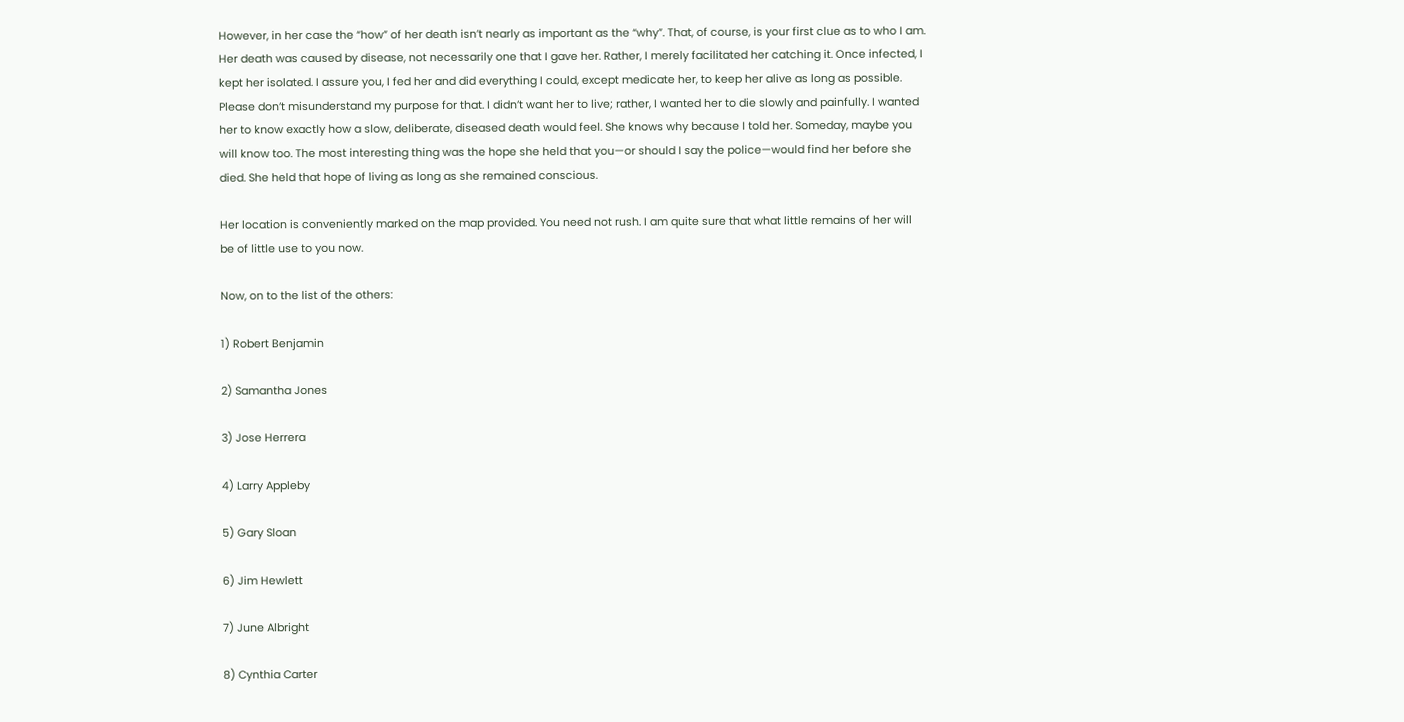However, in her case the “how” of her death isn’t nearly as important as the “why”. That, of course, is your first clue as to who I am. Her death was caused by disease, not necessarily one that I gave her. Rather, I merely facilitated her catching it. Once infected, I kept her isolated. I assure you, I fed her and did everything I could, except medicate her, to keep her alive as long as possible. Please don’t misunderstand my purpose for that. I didn’t want her to live; rather, I wanted her to die slowly and painfully. I wanted her to know exactly how a slow, deliberate, diseased death would feel. She knows why because I told her. Someday, maybe you will know too. The most interesting thing was the hope she held that you—or should I say the police—would find her before she died. She held that hope of living as long as she remained conscious.

Her location is conveniently marked on the map provided. You need not rush. I am quite sure that what little remains of her will be of little use to you now.

Now, on to the list of the others:

1) Robert Benjamin

2) Samantha Jones

3) Jose Herrera

4) Larry Appleby

5) Gary Sloan

6) Jim Hewlett

7) June Albright

8) Cynthia Carter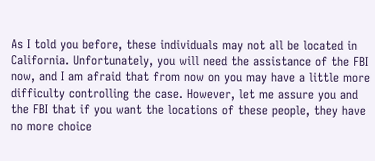As I told you before, these individuals may not all be located in California. Unfortunately, you will need the assistance of the FBI now, and I am afraid that from now on you may have a little more difficulty controlling the case. However, let me assure you and the FBI that if you want the locations of these people, they have no more choice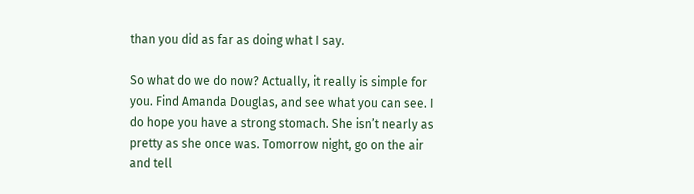than you did as far as doing what I say.

So what do we do now? Actually, it really is simple for you. Find Amanda Douglas, and see what you can see. I do hope you have a strong stomach. She isn’t nearly as pretty as she once was. Tomorrow night, go on the air and tell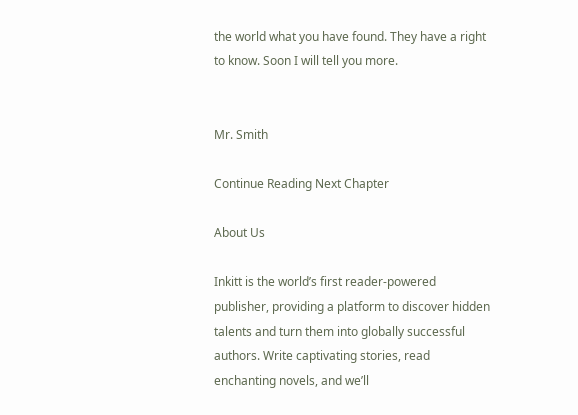the world what you have found. They have a right to know. Soon I will tell you more.


Mr. Smith

Continue Reading Next Chapter

About Us

Inkitt is the world’s first reader-powered publisher, providing a platform to discover hidden talents and turn them into globally successful authors. Write captivating stories, read enchanting novels, and we’ll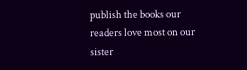publish the books our readers love most on our sister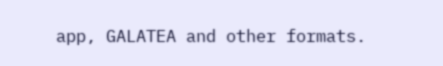app, GALATEA and other formats.